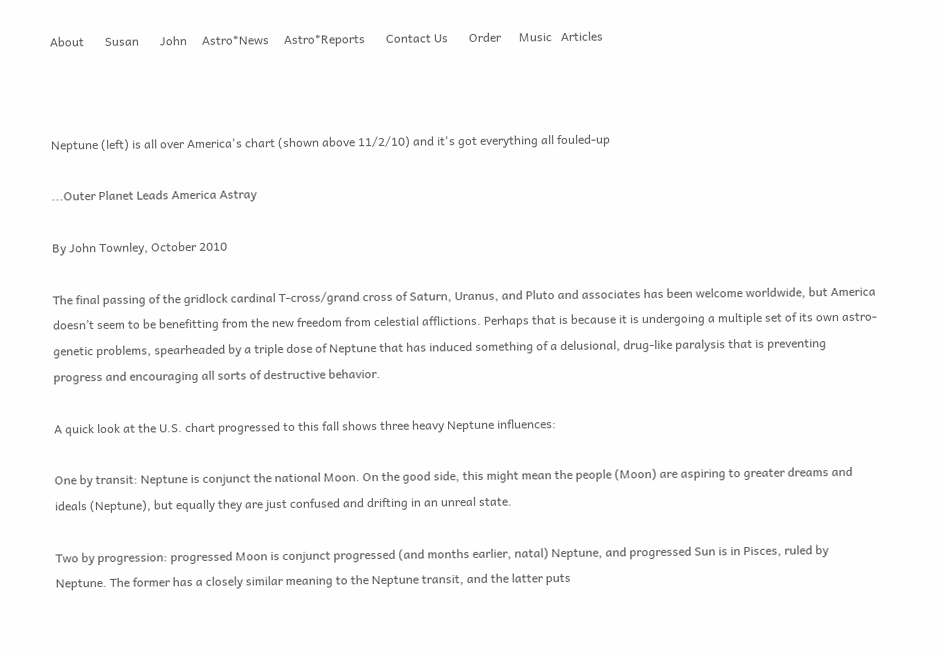About       Susan       John     Astro*News     Astro*Reports       Contact Us       Order      Music   Articles



Neptune (left) is all over America's chart (shown above 11/2/10) and it's got everything all fouled-up

...Outer Planet Leads America Astray

By John Townley, October 2010

The final passing of the gridlock cardinal T-cross/grand cross of Saturn, Uranus, and Pluto and associates has been welcome worldwide, but America doesn’t seem to be benefitting from the new freedom from celestial afflictions. Perhaps that is because it is undergoing a multiple set of its own astro-genetic problems, spearheaded by a triple dose of Neptune that has induced something of a delusional, drug-like paralysis that is preventing progress and encouraging all sorts of destructive behavior.

A quick look at the U.S. chart progressed to this fall shows three heavy Neptune influences:

One by transit: Neptune is conjunct the national Moon. On the good side, this might mean the people (Moon) are aspiring to greater dreams and ideals (Neptune), but equally they are just confused and drifting in an unreal state.

Two by progression: progressed Moon is conjunct progressed (and months earlier, natal) Neptune, and progressed Sun is in Pisces, ruled by Neptune. The former has a closely similar meaning to the Neptune transit, and the latter puts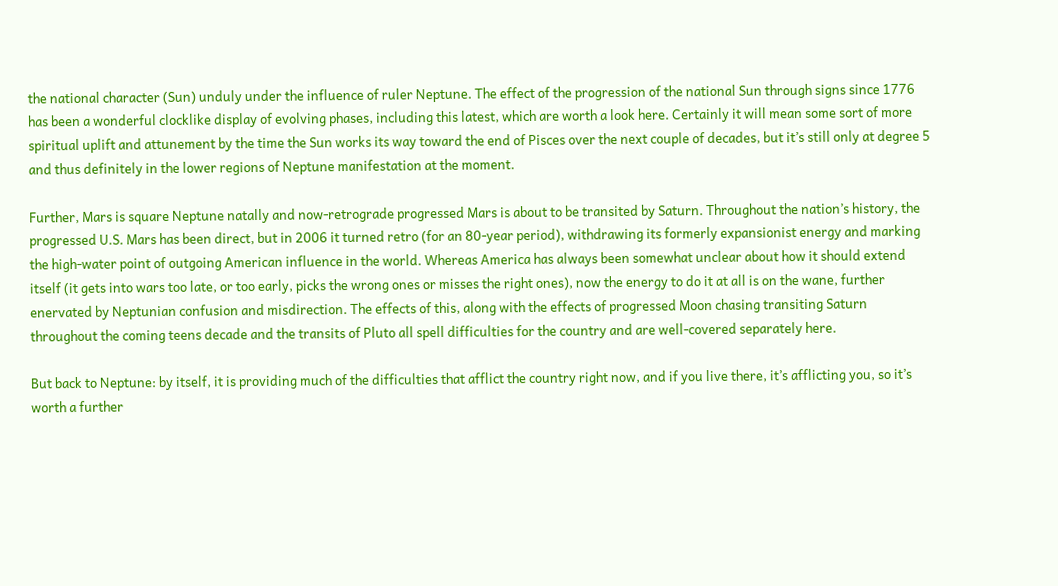the national character (Sun) unduly under the influence of ruler Neptune. The effect of the progression of the national Sun through signs since 1776 has been a wonderful clocklike display of evolving phases, including this latest, which are worth a look here. Certainly it will mean some sort of more spiritual uplift and attunement by the time the Sun works its way toward the end of Pisces over the next couple of decades, but it’s still only at degree 5 and thus definitely in the lower regions of Neptune manifestation at the moment.

Further, Mars is square Neptune natally and now-retrograde progressed Mars is about to be transited by Saturn. Throughout the nation’s history, the progressed U.S. Mars has been direct, but in 2006 it turned retro (for an 80-year period), withdrawing its formerly expansionist energy and marking the high-water point of outgoing American influence in the world. Whereas America has always been somewhat unclear about how it should extend itself (it gets into wars too late, or too early, picks the wrong ones or misses the right ones), now the energy to do it at all is on the wane, further enervated by Neptunian confusion and misdirection. The effects of this, along with the effects of progressed Moon chasing transiting Saturn throughout the coming teens decade and the transits of Pluto all spell difficulties for the country and are well-covered separately here.

But back to Neptune: by itself, it is providing much of the difficulties that afflict the country right now, and if you live there, it’s afflicting you, so it’s worth a further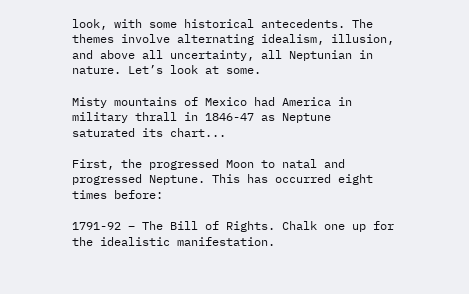look, with some historical antecedents. The themes involve alternating idealism, illusion, and above all uncertainty, all Neptunian in nature. Let’s look at some.

Misty mountains of Mexico had America in military thrall in 1846-47 as Neptune saturated its chart...

First, the progressed Moon to natal and progressed Neptune. This has occurred eight times before:

1791-92 – The Bill of Rights. Chalk one up for the idealistic manifestation.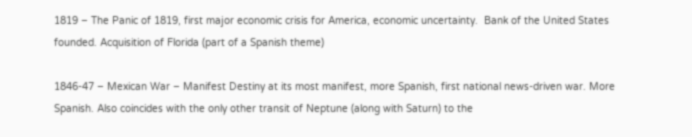1819 – The Panic of 1819, first major economic crisis for America, economic uncertainty.  Bank of the United States founded. Acquisition of Florida (part of a Spanish theme)

1846-47 – Mexican War – Manifest Destiny at its most manifest, more Spanish, first national news-driven war. More Spanish. Also coincides with the only other transit of Neptune (along with Saturn) to the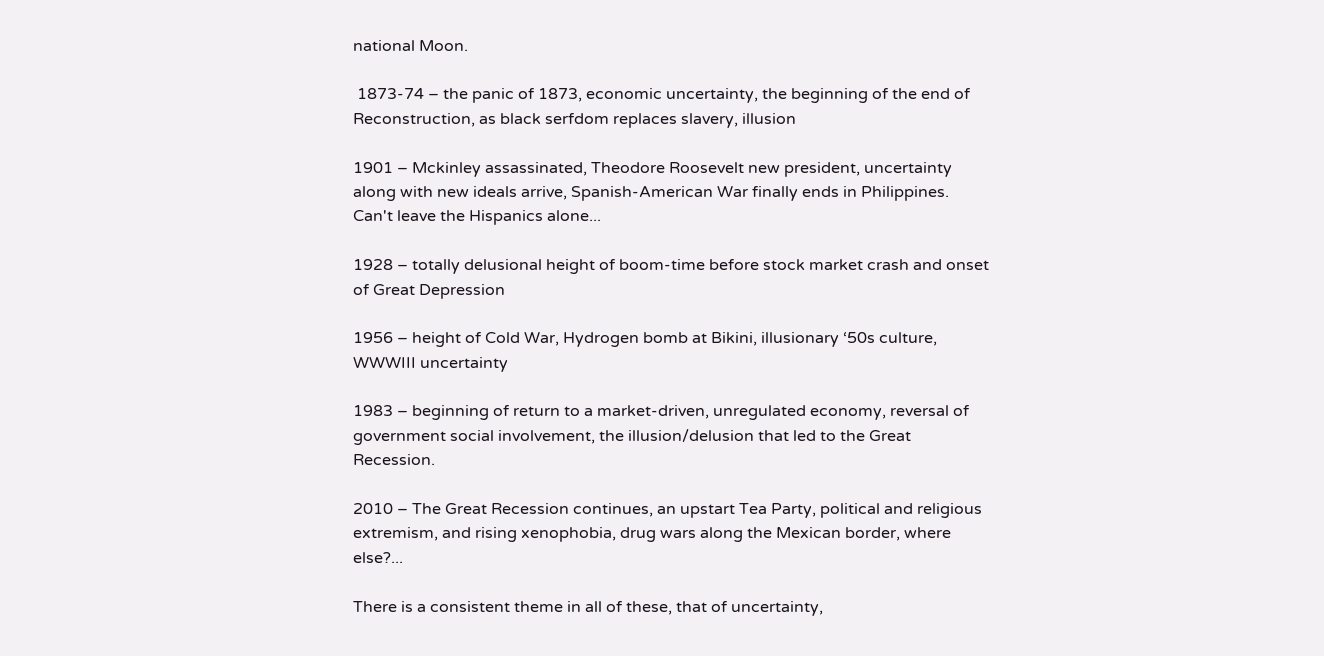national Moon.

 1873-74 – the panic of 1873, economic uncertainty, the beginning of the end of Reconstruction, as black serfdom replaces slavery, illusion

1901 – Mckinley assassinated, Theodore Roosevelt new president, uncertainty along with new ideals arrive, Spanish-American War finally ends in Philippines. Can't leave the Hispanics alone...

1928 – totally delusional height of boom-time before stock market crash and onset of Great Depression

1956 – height of Cold War, Hydrogen bomb at Bikini, illusionary ‘50s culture, WWWIII uncertainty

1983 – beginning of return to a market-driven, unregulated economy, reversal of government social involvement, the illusion/delusion that led to the Great Recession.

2010 – The Great Recession continues, an upstart Tea Party, political and religious extremism, and rising xenophobia, drug wars along the Mexican border, where else?...

There is a consistent theme in all of these, that of uncertainty,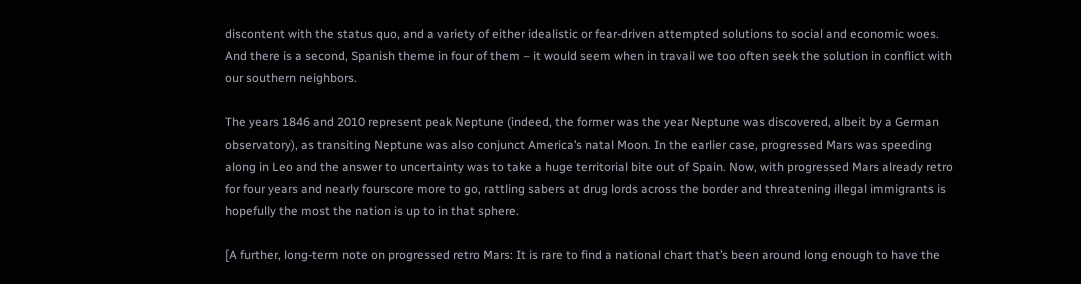discontent with the status quo, and a variety of either idealistic or fear-driven attempted solutions to social and economic woes. And there is a second, Spanish theme in four of them – it would seem when in travail we too often seek the solution in conflict with our southern neighbors.

The years 1846 and 2010 represent peak Neptune (indeed, the former was the year Neptune was discovered, albeit by a German observatory), as transiting Neptune was also conjunct America’s natal Moon. In the earlier case, progressed Mars was speeding along in Leo and the answer to uncertainty was to take a huge territorial bite out of Spain. Now, with progressed Mars already retro for four years and nearly fourscore more to go, rattling sabers at drug lords across the border and threatening illegal immigrants is hopefully the most the nation is up to in that sphere.

[A further, long-term note on progressed retro Mars: It is rare to find a national chart that’s been around long enough to have the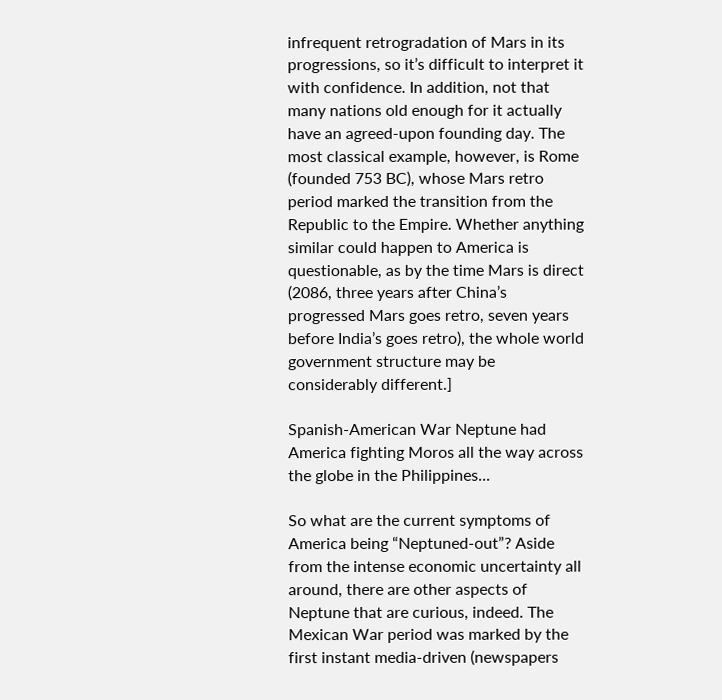infrequent retrogradation of Mars in its progressions, so it’s difficult to interpret it with confidence. In addition, not that many nations old enough for it actually have an agreed-upon founding day. The most classical example, however, is Rome (founded 753 BC), whose Mars retro period marked the transition from the Republic to the Empire. Whether anything similar could happen to America is questionable, as by the time Mars is direct (2086, three years after China’s progressed Mars goes retro, seven years before India’s goes retro), the whole world government structure may be considerably different.]

Spanish-American War Neptune had America fighting Moros all the way across the globe in the Philippines...

So what are the current symptoms of America being “Neptuned-out”? Aside from the intense economic uncertainty all around, there are other aspects of Neptune that are curious, indeed. The Mexican War period was marked by the first instant media-driven (newspapers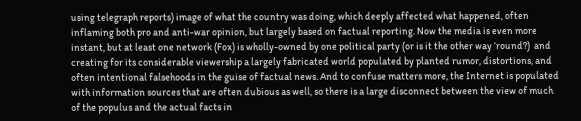using telegraph reports) image of what the country was doing, which deeply affected what happened, often inflaming both pro and anti-war opinion, but largely based on factual reporting. Now the media is even more instant, but at least one network (Fox) is wholly-owned by one political party (or is it the other way ‘round?)  and creating for its considerable viewership a largely fabricated world populated by planted rumor, distortions, and often intentional falsehoods in the guise of factual news. And to confuse matters more, the Internet is populated with information sources that are often dubious as well, so there is a large disconnect between the view of much of the populus and the actual facts in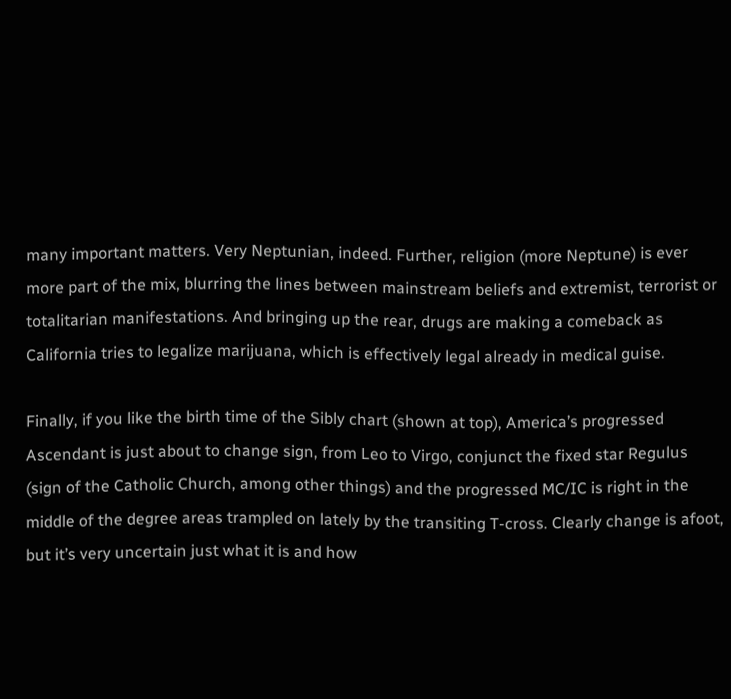many important matters. Very Neptunian, indeed. Further, religion (more Neptune) is ever more part of the mix, blurring the lines between mainstream beliefs and extremist, terrorist or totalitarian manifestations. And bringing up the rear, drugs are making a comeback as California tries to legalize marijuana, which is effectively legal already in medical guise.

Finally, if you like the birth time of the Sibly chart (shown at top), America’s progressed Ascendant is just about to change sign, from Leo to Virgo, conjunct the fixed star Regulus (sign of the Catholic Church, among other things) and the progressed MC/IC is right in the middle of the degree areas trampled on lately by the transiting T-cross. Clearly change is afoot, but it’s very uncertain just what it is and how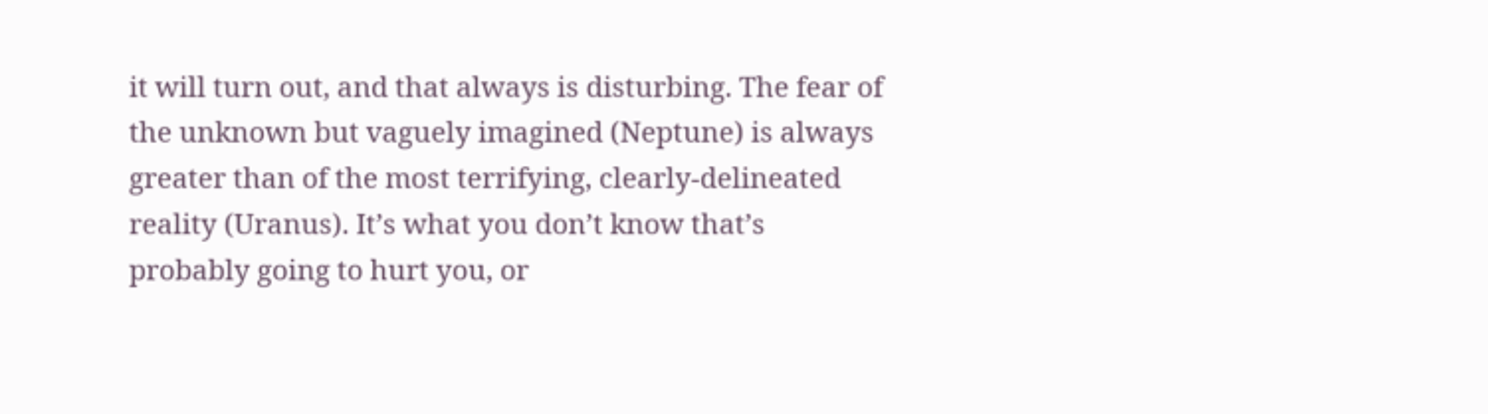it will turn out, and that always is disturbing. The fear of the unknown but vaguely imagined (Neptune) is always greater than of the most terrifying, clearly-delineated reality (Uranus). It’s what you don’t know that’s probably going to hurt you, or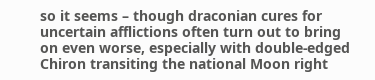so it seems – though draconian cures for uncertain afflictions often turn out to bring on even worse, especially with double-edged Chiron transiting the national Moon right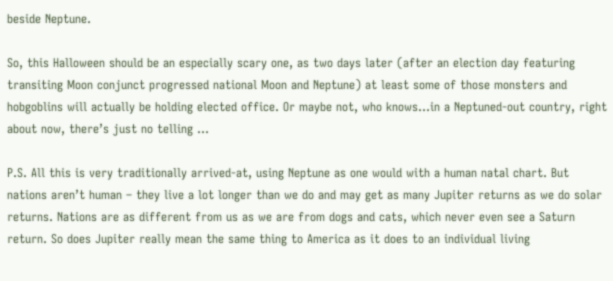beside Neptune.

So, this Halloween should be an especially scary one, as two days later (after an election day featuring transiting Moon conjunct progressed national Moon and Neptune) at least some of those monsters and hobgoblins will actually be holding elected office. Or maybe not, who knows…in a Neptuned-out country, right about now, there’s just no telling …

P.S. All this is very traditionally arrived-at, using Neptune as one would with a human natal chart. But nations aren’t human – they live a lot longer than we do and may get as many Jupiter returns as we do solar returns. Nations are as different from us as we are from dogs and cats, which never even see a Saturn return. So does Jupiter really mean the same thing to America as it does to an individual living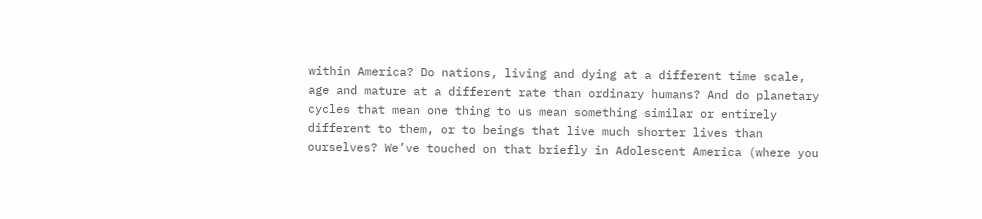within America? Do nations, living and dying at a different time scale, age and mature at a different rate than ordinary humans? And do planetary cycles that mean one thing to us mean something similar or entirely different to them, or to beings that live much shorter lives than ourselves? We’ve touched on that briefly in Adolescent America (where you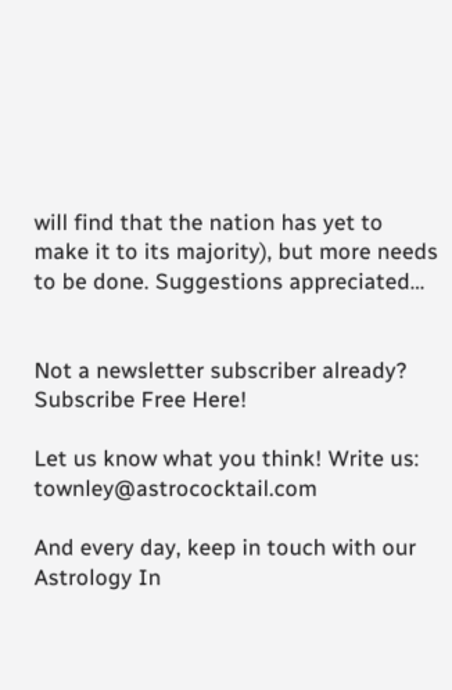will find that the nation has yet to make it to its majority), but more needs to be done. Suggestions appreciated…


Not a newsletter subscriber already?    Subscribe Free Here!

Let us know what you think! Write us:  townley@astrococktail.com

And every day, keep in touch with our Astrology In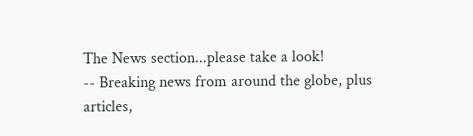The News section...please take a look!
-- Breaking news from around the globe, plus articles,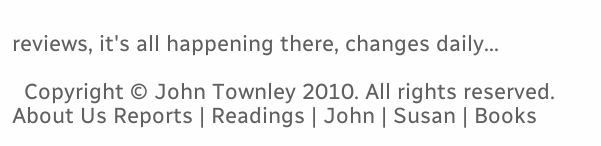reviews, it's all happening there, changes daily...

  Copyright © John Townley 2010. All rights reserved.
About Us Reports | Readings | John | Susan | Books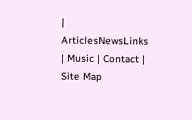| ArticlesNewsLinks | Music | Contact | Site Map